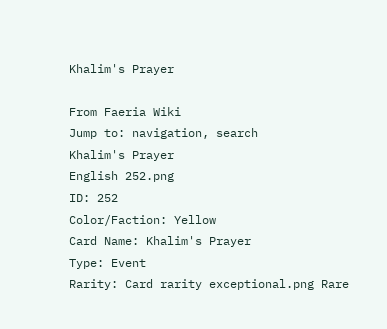Khalim's Prayer

From Faeria Wiki
Jump to: navigation, search
Khalim's Prayer
English 252.png
ID: 252
Color/Faction: Yellow
Card Name: Khalim's Prayer
Type: Event
Rarity: Card rarity exceptional.png Rare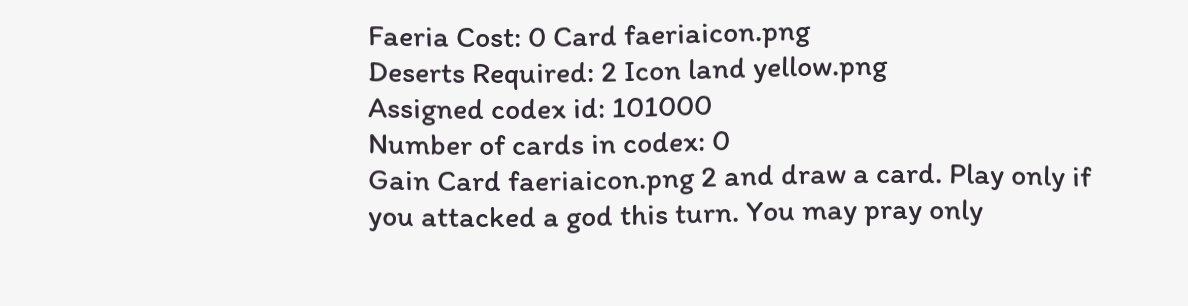Faeria Cost: 0 Card faeriaicon.png
Deserts Required: 2 Icon land yellow.png
Assigned codex id: 101000
Number of cards in codex: 0
Gain Card faeriaicon.png 2 and draw a card. Play only if you attacked a god this turn. You may pray only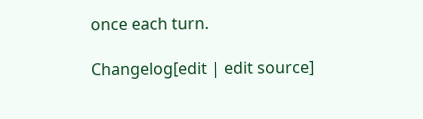once each turn.

Changelog[edit | edit source]